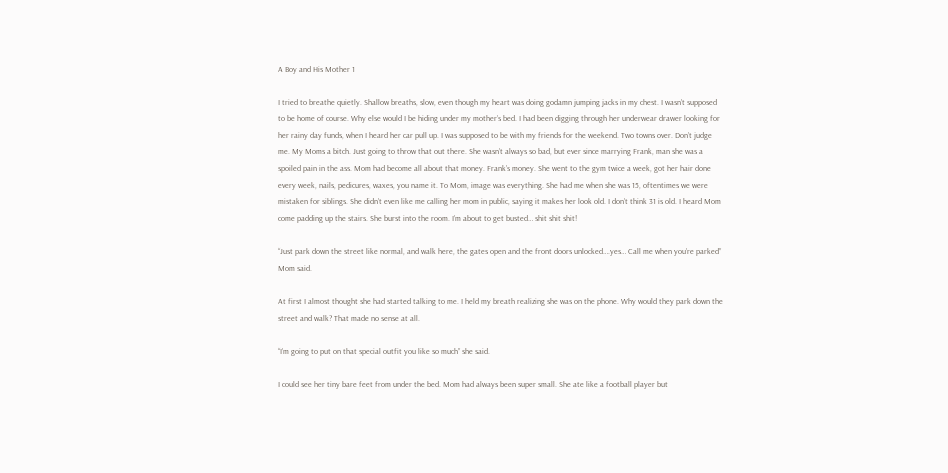A Boy and His Mother 1

I tried to breathe quietly. Shallow breaths, slow, even though my heart was doing godamn jumping jacks in my chest. I wasn’t supposed to be home of course. Why else would I be hiding under my mother’s bed. I had been digging through her underwear drawer looking for her rainy day funds, when I heard her car pull up. I was supposed to be with my friends for the weekend. Two towns over. Don’t judge me. My Moms a bitch. Just going to throw that out there. She wasn’t always so bad, but ever since marrying Frank, man she was a spoiled pain in the ass. Mom had become all about that money. Frank’s money. She went to the gym twice a week, got her hair done every week, nails, pedicures, waxes, you name it. To Mom, image was everything. She had me when she was 15, oftentimes we were mistaken for siblings. She didn’t even like me calling her mom in public, saying it makes her look old. I don’t think 31 is old. I heard Mom come padding up the stairs. She burst into the room. I’m about to get busted… shit shit shit!

“Just park down the street like normal, and walk here, the gates open and the front doors unlocked….yes… Call me when you’re parked” Mom said.

At first I almost thought she had started talking to me. I held my breath realizing she was on the phone. Why would they park down the street and walk? That made no sense at all.

“I’m going to put on that special outfit you like so much” she said.

I could see her tiny bare feet from under the bed. Mom had always been super small. She ate like a football player but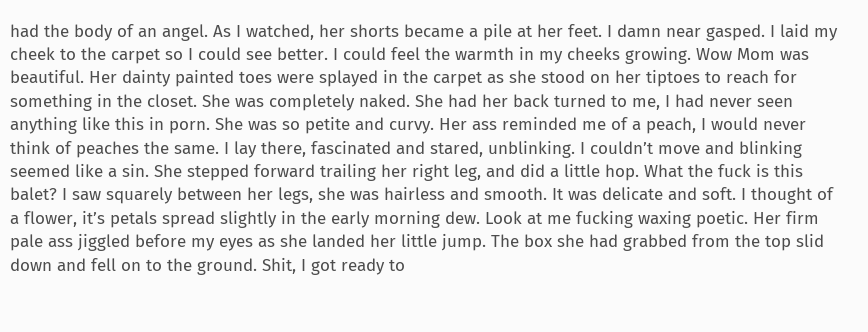had the body of an angel. As I watched, her shorts became a pile at her feet. I damn near gasped. I laid my cheek to the carpet so I could see better. I could feel the warmth in my cheeks growing. Wow Mom was beautiful. Her dainty painted toes were splayed in the carpet as she stood on her tiptoes to reach for something in the closet. She was completely naked. She had her back turned to me, I had never seen anything like this in porn. She was so petite and curvy. Her ass reminded me of a peach, I would never think of peaches the same. I lay there, fascinated and stared, unblinking. I couldn’t move and blinking seemed like a sin. She stepped forward trailing her right leg, and did a little hop. What the fuck is this balet? I saw squarely between her legs, she was hairless and smooth. It was delicate and soft. I thought of a flower, it’s petals spread slightly in the early morning dew. Look at me fucking waxing poetic. Her firm pale ass jiggled before my eyes as she landed her little jump. The box she had grabbed from the top slid down and fell on to the ground. Shit, I got ready to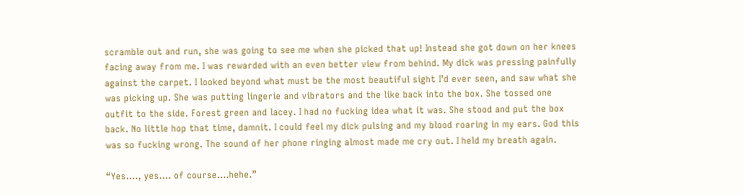scramble out and run, she was going to see me when she picked that up! Instead she got down on her knees facing away from me. I was rewarded with an even better view from behind. My dick was pressing painfully against the carpet. I looked beyond what must be the most beautiful sight I’d ever seen, and saw what she was picking up. She was putting lingerie and vibrators and the like back into the box. She tossed one outfit to the side. Forest green and lacey. I had no fucking idea what it was. She stood and put the box back. No little hop that time, damnit. I could feel my dick pulsing and my blood roaring in my ears. God this was so fucking wrong. The sound of her phone ringing almost made me cry out. I held my breath again.

“Yes…., yes…. of course….hehe.”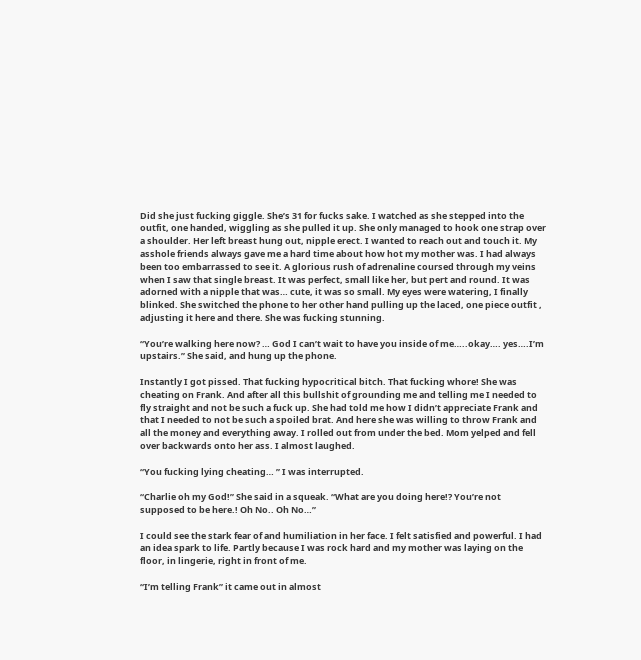Did she just fucking giggle. She’s 31 for fucks sake. I watched as she stepped into the outfit, one handed, wiggling as she pulled it up. She only managed to hook one strap over a shoulder. Her left breast hung out, nipple erect. I wanted to reach out and touch it. My asshole friends always gave me a hard time about how hot my mother was. I had always been too embarrassed to see it. A glorious rush of adrenaline coursed through my veins when I saw that single breast. It was perfect, small like her, but pert and round. It was adorned with a nipple that was… cute, it was so small. My eyes were watering, I finally blinked. She switched the phone to her other hand pulling up the laced, one piece outfit , adjusting it here and there. She was fucking stunning.

“You’re walking here now? … God I can’t wait to have you inside of me…..okay…. yes….I’m upstairs.” She said, and hung up the phone.

Instantly I got pissed. That fucking hypocritical bitch. That fucking whore! She was cheating on Frank. And after all this bullshit of grounding me and telling me I needed to fly straight and not be such a fuck up. She had told me how I didn’t appreciate Frank and that I needed to not be such a spoiled brat. And here she was willing to throw Frank and all the money and everything away. I rolled out from under the bed. Mom yelped and fell over backwards onto her ass. I almost laughed.

“You fucking lying cheating… ” I was interrupted.

“Charlie oh my God!” She said in a squeak. “What are you doing here!? You’re not supposed to be here.! Oh No.. Oh No…”

I could see the stark fear of and humiliation in her face. I felt satisfied and powerful. I had an idea spark to life. Partly because I was rock hard and my mother was laying on the floor, in lingerie, right in front of me.

“I’m telling Frank” it came out in almost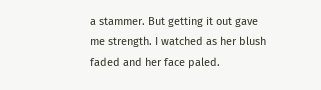a stammer. But getting it out gave me strength. I watched as her blush faded and her face paled.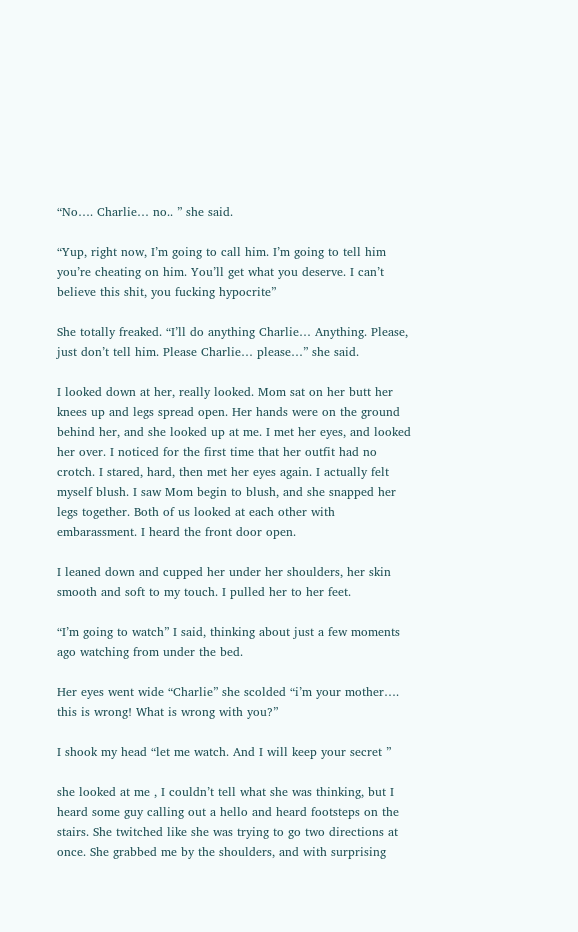“No…. Charlie… no.. ” she said.

“Yup, right now, I’m going to call him. I’m going to tell him you’re cheating on him. You’ll get what you deserve. I can’t believe this shit, you fucking hypocrite”

She totally freaked. “I’ll do anything Charlie… Anything. Please, just don’t tell him. Please Charlie… please…” she said.

I looked down at her, really looked. Mom sat on her butt her knees up and legs spread open. Her hands were on the ground behind her, and she looked up at me. I met her eyes, and looked her over. I noticed for the first time that her outfit had no crotch. I stared, hard, then met her eyes again. I actually felt myself blush. I saw Mom begin to blush, and she snapped her legs together. Both of us looked at each other with embarassment. I heard the front door open.

I leaned down and cupped her under her shoulders, her skin smooth and soft to my touch. I pulled her to her feet.

“I’m going to watch” I said, thinking about just a few moments ago watching from under the bed.

Her eyes went wide “Charlie” she scolded “i’m your mother…. this is wrong! What is wrong with you?”

I shook my head “let me watch. And I will keep your secret ”

she looked at me , I couldn’t tell what she was thinking, but I heard some guy calling out a hello and heard footsteps on the stairs. She twitched like she was trying to go two directions at once. She grabbed me by the shoulders, and with surprising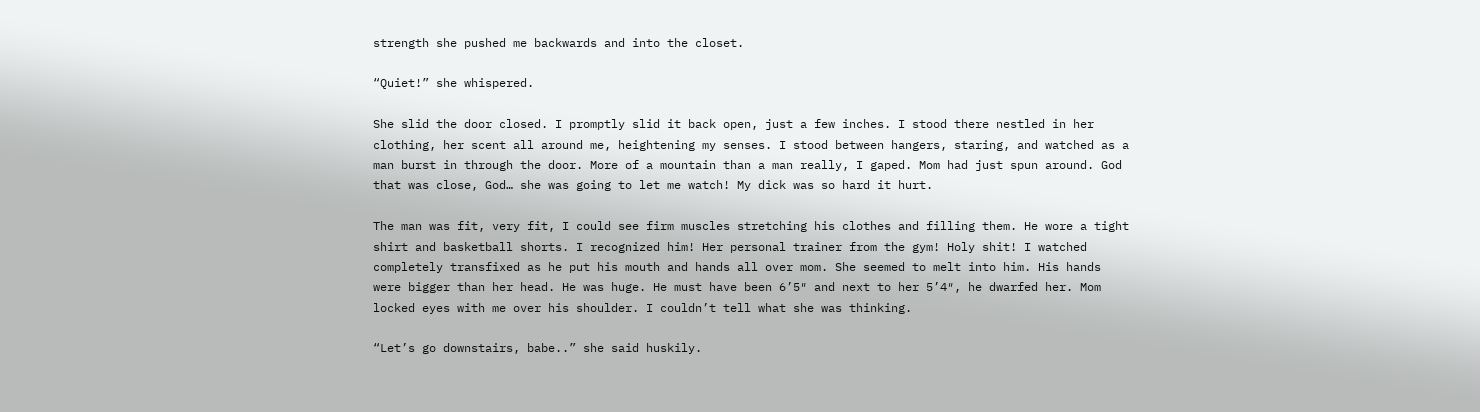strength she pushed me backwards and into the closet.

“Quiet!” she whispered.

She slid the door closed. I promptly slid it back open, just a few inches. I stood there nestled in her clothing, her scent all around me, heightening my senses. I stood between hangers, staring, and watched as a man burst in through the door. More of a mountain than a man really, I gaped. Mom had just spun around. God that was close, God… she was going to let me watch! My dick was so hard it hurt.

The man was fit, very fit, I could see firm muscles stretching his clothes and filling them. He wore a tight shirt and basketball shorts. I recognized him! Her personal trainer from the gym! Holy shit! I watched completely transfixed as he put his mouth and hands all over mom. She seemed to melt into him. His hands were bigger than her head. He was huge. He must have been 6’5″ and next to her 5’4″, he dwarfed her. Mom locked eyes with me over his shoulder. I couldn’t tell what she was thinking.

“Let’s go downstairs, babe..” she said huskily.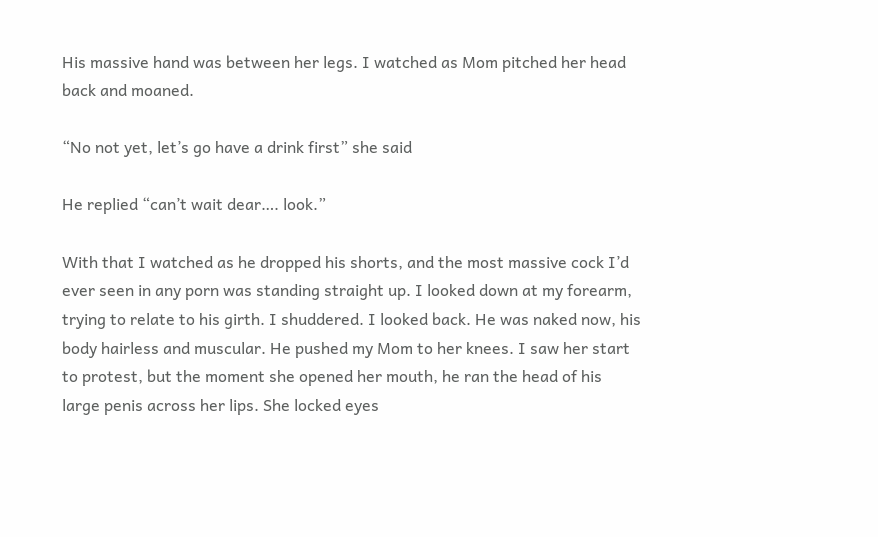His massive hand was between her legs. I watched as Mom pitched her head back and moaned.

“No not yet, let’s go have a drink first” she said

He replied “can’t wait dear…. look.”

With that I watched as he dropped his shorts, and the most massive cock I’d ever seen in any porn was standing straight up. I looked down at my forearm, trying to relate to his girth. I shuddered. I looked back. He was naked now, his body hairless and muscular. He pushed my Mom to her knees. I saw her start to protest, but the moment she opened her mouth, he ran the head of his large penis across her lips. She locked eyes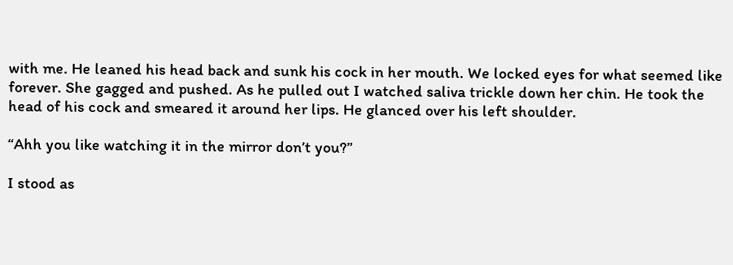with me. He leaned his head back and sunk his cock in her mouth. We locked eyes for what seemed like forever. She gagged and pushed. As he pulled out I watched saliva trickle down her chin. He took the head of his cock and smeared it around her lips. He glanced over his left shoulder.

“Ahh you like watching it in the mirror don’t you?”

I stood as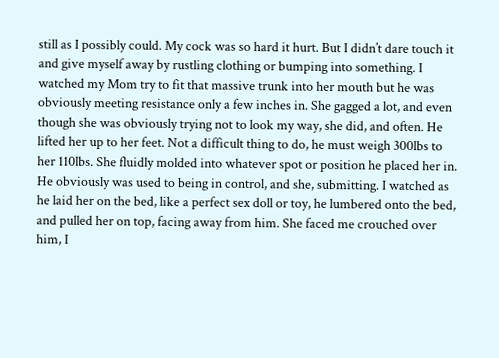still as I possibly could. My cock was so hard it hurt. But I didn’t dare touch it and give myself away by rustling clothing or bumping into something. I watched my Mom try to fit that massive trunk into her mouth but he was obviously meeting resistance only a few inches in. She gagged a lot, and even though she was obviously trying not to look my way, she did, and often. He lifted her up to her feet. Not a difficult thing to do, he must weigh 300lbs to her 110lbs. She fluidly molded into whatever spot or position he placed her in. He obviously was used to being in control, and she, submitting. I watched as he laid her on the bed, like a perfect sex doll or toy, he lumbered onto the bed, and pulled her on top, facing away from him. She faced me crouched over him, I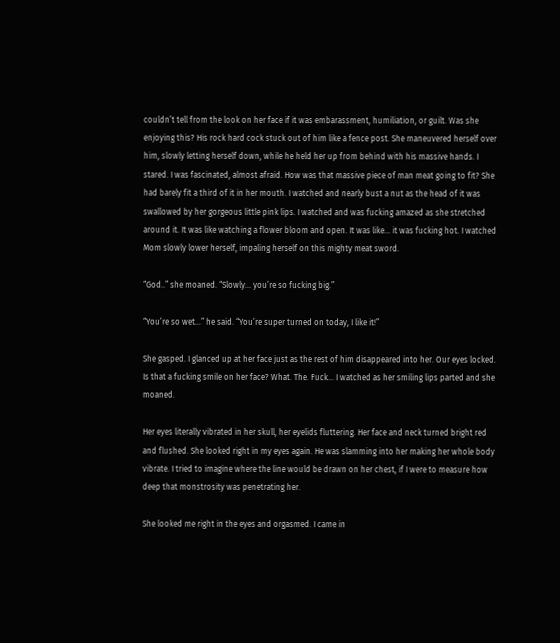couldn’t tell from the look on her face if it was embarassment, humiliation, or guilt. Was she enjoying this? His rock hard cock stuck out of him like a fence post. She maneuvered herself over him, slowly letting herself down, while he held her up from behind with his massive hands. I stared. I was fascinated, almost afraid. How was that massive piece of man meat going to fit? She had barely fit a third of it in her mouth. I watched and nearly bust a nut as the head of it was swallowed by her gorgeous little pink lips. I watched and was fucking amazed as she stretched around it. It was like watching a flower bloom and open. It was like… it was fucking hot. I watched Mom slowly lower herself, impaling herself on this mighty meat sword.

“God..” she moaned. “Slowly… you’re so fucking big.”

“You’re so wet…” he said. “You’re super turned on today, I like it!”

She gasped. I glanced up at her face just as the rest of him disappeared into her. Our eyes locked. Is that a fucking smile on her face? What. The. Fuck… I watched as her smiling lips parted and she moaned.

Her eyes literally vibrated in her skull, her eyelids fluttering. Her face and neck turned bright red and flushed. She looked right in my eyes again. He was slamming into her making her whole body vibrate. I tried to imagine where the line would be drawn on her chest, if I were to measure how deep that monstrosity was penetrating her.

She looked me right in the eyes and orgasmed. I came in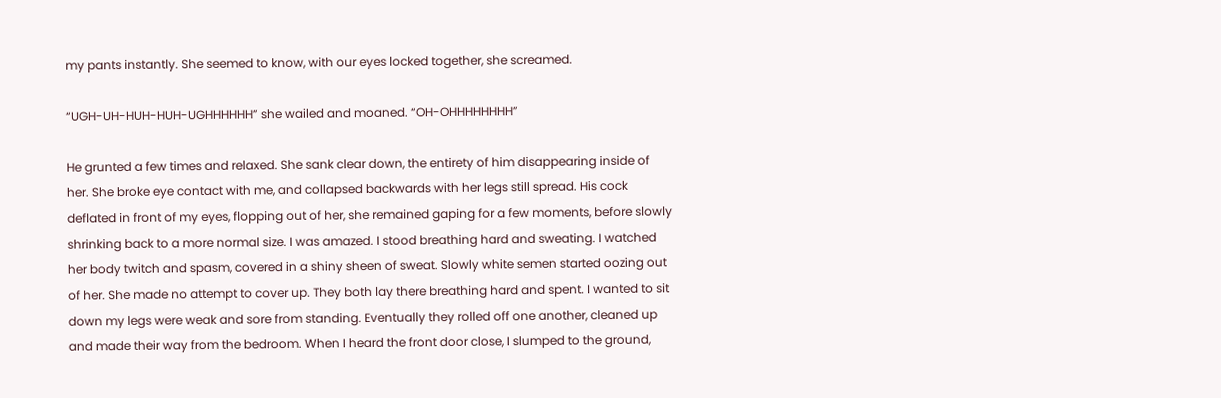my pants instantly. She seemed to know, with our eyes locked together, she screamed.

“UGH-UH-HUH-HUH-UGHHHHHH” she wailed and moaned. “OH-OHHHHHHHH”

He grunted a few times and relaxed. She sank clear down, the entirety of him disappearing inside of her. She broke eye contact with me, and collapsed backwards with her legs still spread. His cock deflated in front of my eyes, flopping out of her, she remained gaping for a few moments, before slowly shrinking back to a more normal size. I was amazed. I stood breathing hard and sweating. I watched her body twitch and spasm, covered in a shiny sheen of sweat. Slowly white semen started oozing out of her. She made no attempt to cover up. They both lay there breathing hard and spent. I wanted to sit down my legs were weak and sore from standing. Eventually they rolled off one another, cleaned up and made their way from the bedroom. When I heard the front door close, I slumped to the ground,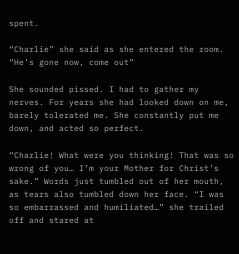spent.

“Charlie” she said as she entered the room. “He’s gone now, come out”

She sounded pissed. I had to gather my nerves. For years she had looked down on me, barely tolerated me. She constantly put me down, and acted so perfect.

“Charlie! What were you thinking! That was so wrong of you… I’m your Mother for Christ’s sake.” Words just tumbled out of her mouth, as tears also tumbled down her face. “I was so embarrassed and humiliated…” she trailed off and stared at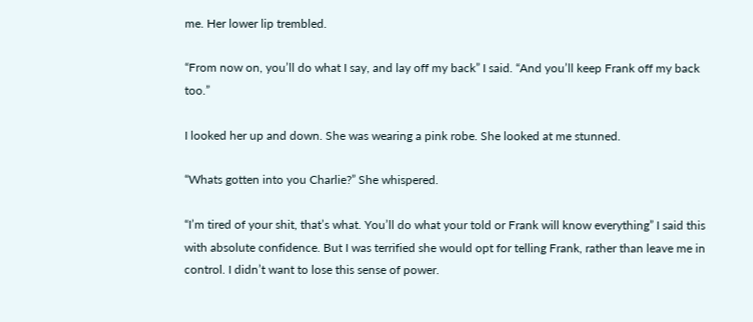me. Her lower lip trembled.

“From now on, you’ll do what I say, and lay off my back” I said. “And you’ll keep Frank off my back too.”

I looked her up and down. She was wearing a pink robe. She looked at me stunned.

“Whats gotten into you Charlie?” She whispered.

“I’m tired of your shit, that’s what. You’ll do what your told or Frank will know everything” I said this with absolute confidence. But I was terrified she would opt for telling Frank, rather than leave me in control. I didn’t want to lose this sense of power.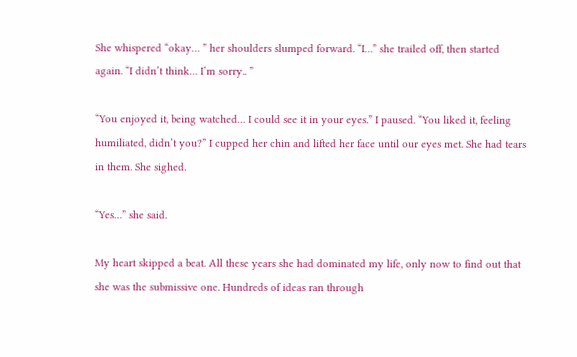She whispered “okay… ” her shoulders slumped forward. “I…” she trailed off, then started again. “I didn’t think… I’m sorry.. ”

“You enjoyed it, being watched… I could see it in your eyes.” I paused. “You liked it, feeling humiliated, didn’t you?” I cupped her chin and lifted her face until our eyes met. She had tears in them. She sighed.

“Yes…” she said.

My heart skipped a beat. All these years she had dominated my life, only now to find out that she was the submissive one. Hundreds of ideas ran through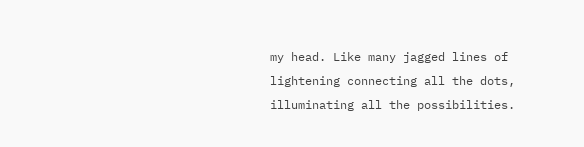my head. Like many jagged lines of lightening connecting all the dots, illuminating all the possibilities.